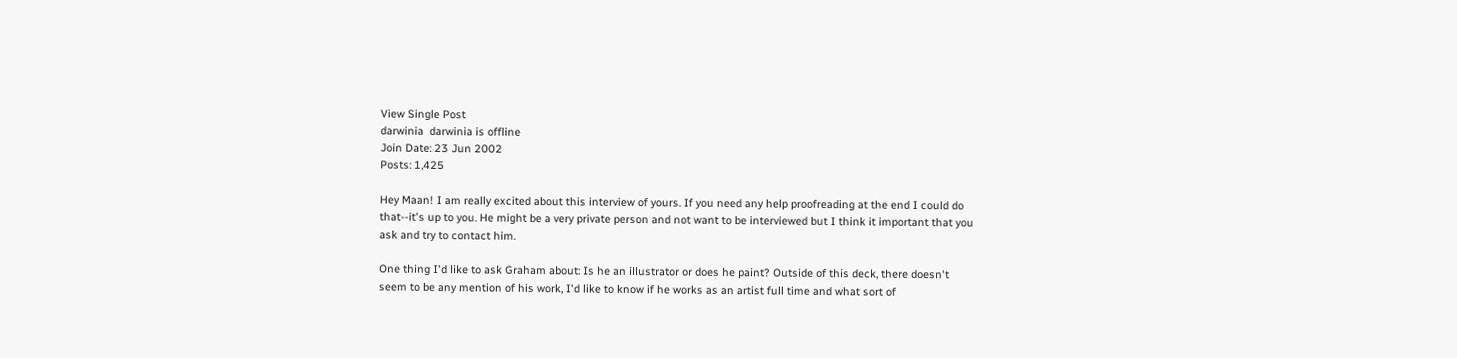View Single Post
darwinia  darwinia is offline
Join Date: 23 Jun 2002
Posts: 1,425

Hey Maan! I am really excited about this interview of yours. If you need any help proofreading at the end I could do that--it's up to you. He might be a very private person and not want to be interviewed but I think it important that you ask and try to contact him.

One thing I'd like to ask Graham about: Is he an illustrator or does he paint? Outside of this deck, there doesn't seem to be any mention of his work, I'd like to know if he works as an artist full time and what sort of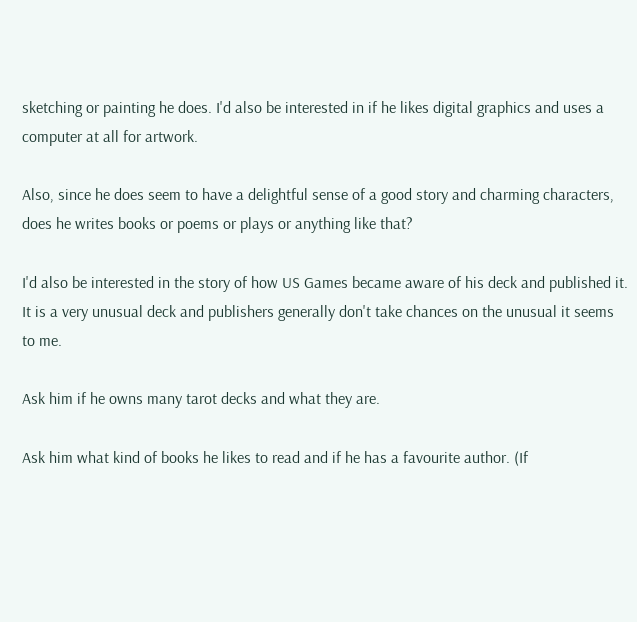sketching or painting he does. I'd also be interested in if he likes digital graphics and uses a computer at all for artwork.

Also, since he does seem to have a delightful sense of a good story and charming characters, does he writes books or poems or plays or anything like that?

I'd also be interested in the story of how US Games became aware of his deck and published it. It is a very unusual deck and publishers generally don't take chances on the unusual it seems to me.

Ask him if he owns many tarot decks and what they are.

Ask him what kind of books he likes to read and if he has a favourite author. (If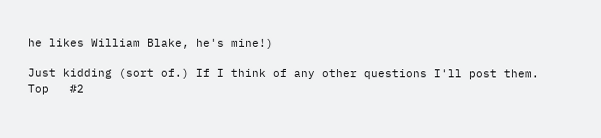he likes William Blake, he's mine!)

Just kidding (sort of.) If I think of any other questions I'll post them.
Top   #2